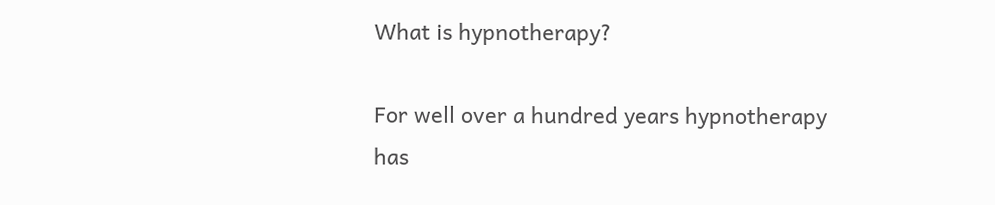What is hypnotherapy?

For well over a hundred years hypnotherapy has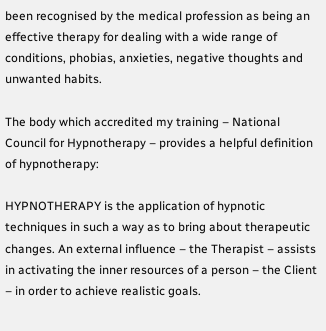been recognised by the medical profession as being an effective therapy for dealing with a wide range of conditions, phobias, anxieties, negative thoughts and unwanted habits.

The body which accredited my training – National Council for Hypnotherapy – provides a helpful definition of hypnotherapy:

HYPNOTHERAPY is the application of hypnotic techniques in such a way as to bring about therapeutic changes. An external influence – the Therapist – assists in activating the inner resources of a person – the Client – in order to achieve realistic goals.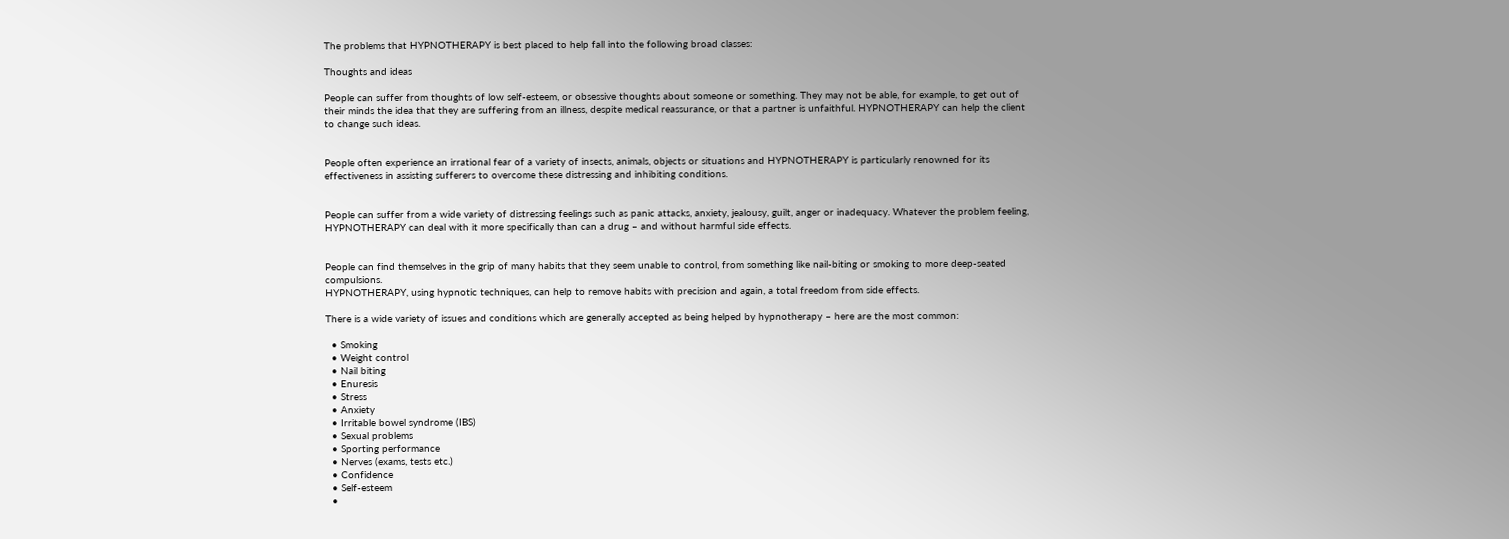The problems that HYPNOTHERAPY is best placed to help fall into the following broad classes:

Thoughts and ideas

People can suffer from thoughts of low self-esteem, or obsessive thoughts about someone or something. They may not be able, for example, to get out of their minds the idea that they are suffering from an illness, despite medical reassurance, or that a partner is unfaithful. HYPNOTHERAPY can help the client to change such ideas.


People often experience an irrational fear of a variety of insects, animals, objects or situations and HYPNOTHERAPY is particularly renowned for its effectiveness in assisting sufferers to overcome these distressing and inhibiting conditions.


People can suffer from a wide variety of distressing feelings such as panic attacks, anxiety, jealousy, guilt, anger or inadequacy. Whatever the problem feeling, HYPNOTHERAPY can deal with it more specifically than can a drug – and without harmful side effects.


People can find themselves in the grip of many habits that they seem unable to control, from something like nail-biting or smoking to more deep-seated compulsions.
HYPNOTHERAPY, using hypnotic techniques, can help to remove habits with precision and again, a total freedom from side effects.

There is a wide variety of issues and conditions which are generally accepted as being helped by hypnotherapy – here are the most common:

  • Smoking
  • Weight control
  • Nail biting
  • Enuresis
  • Stress
  • Anxiety
  • Irritable bowel syndrome (IBS)
  • Sexual problems
  • Sporting performance
  • Nerves (exams, tests etc.)
  • Confidence
  • Self-esteem
  •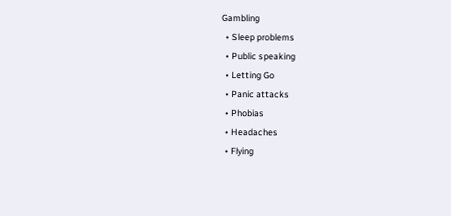Gambling
  • Sleep problems
  • Public speaking
  • Letting Go
  • Panic attacks
  • Phobias
  • Headaches
  • Flying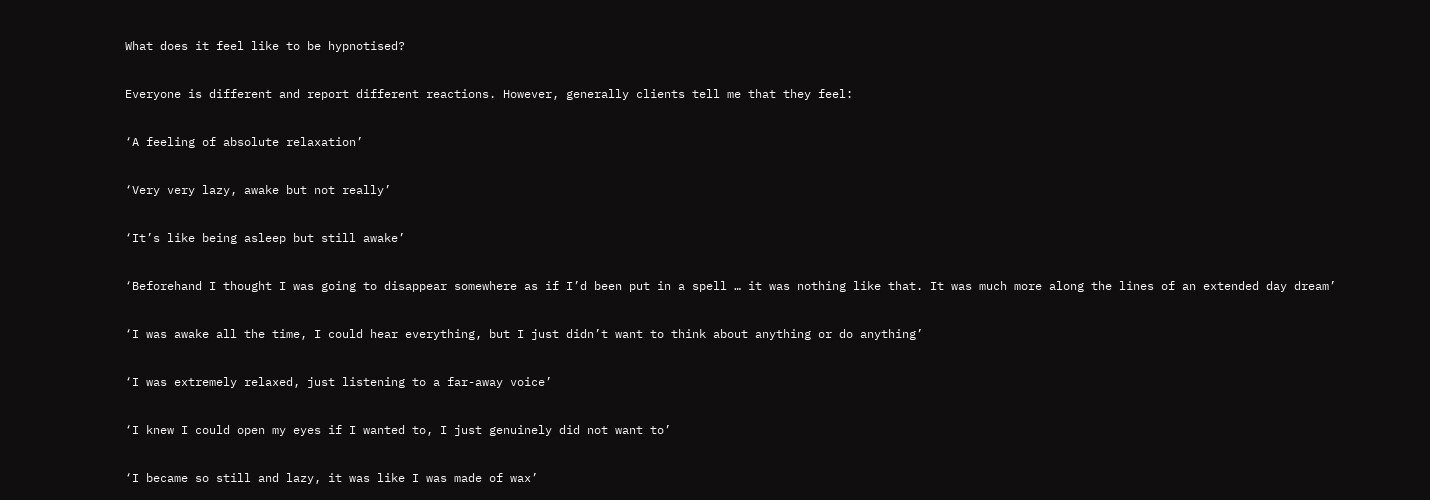What does it feel like to be hypnotised?

Everyone is different and report different reactions. However, generally clients tell me that they feel:

‘A feeling of absolute relaxation’

‘Very very lazy, awake but not really’

‘It’s like being asleep but still awake’

‘Beforehand I thought I was going to disappear somewhere as if I’d been put in a spell … it was nothing like that. It was much more along the lines of an extended day dream’

‘I was awake all the time, I could hear everything, but I just didn’t want to think about anything or do anything’

‘I was extremely relaxed, just listening to a far-away voice’

‘I knew I could open my eyes if I wanted to, I just genuinely did not want to’

‘I became so still and lazy, it was like I was made of wax’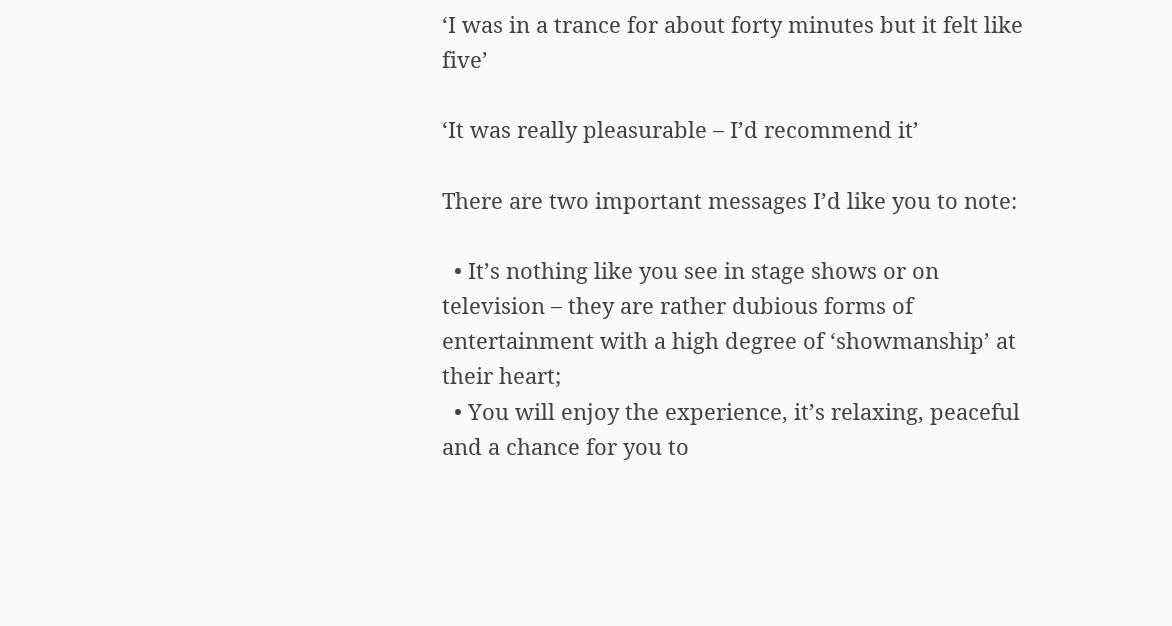‘I was in a trance for about forty minutes but it felt like five’

‘It was really pleasurable – I’d recommend it’

There are two important messages I’d like you to note:

  • It’s nothing like you see in stage shows or on television – they are rather dubious forms of entertainment with a high degree of ‘showmanship’ at their heart;
  • You will enjoy the experience, it’s relaxing, peaceful and a chance for you to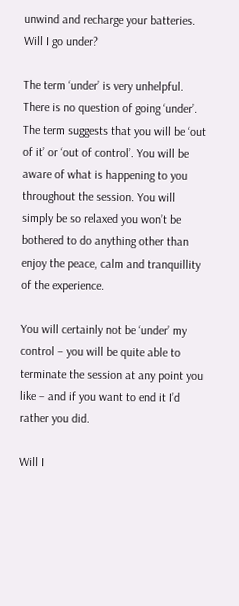unwind and recharge your batteries.
Will I go under?

The term ‘under’ is very unhelpful. There is no question of going ‘under’. The term suggests that you will be ‘out of it’ or ‘out of control’. You will be aware of what is happening to you throughout the session. You will simply be so relaxed you won’t be bothered to do anything other than enjoy the peace, calm and tranquillity of the experience.

You will certainly not be ‘under’ my control – you will be quite able to terminate the session at any point you like – and if you want to end it I’d rather you did.

Will I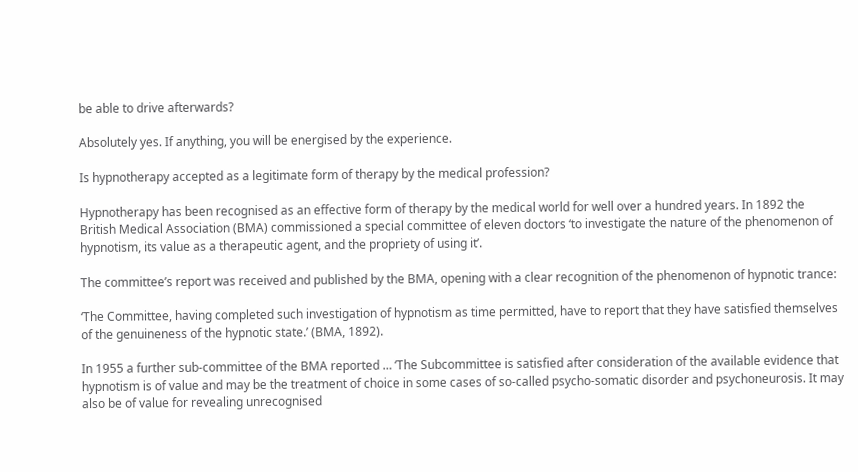be able to drive afterwards?

Absolutely yes. If anything, you will be energised by the experience.

Is hypnotherapy accepted as a legitimate form of therapy by the medical profession?

Hypnotherapy has been recognised as an effective form of therapy by the medical world for well over a hundred years. In 1892 the British Medical Association (BMA) commissioned a special committee of eleven doctors ‘to investigate the nature of the phenomenon of hypnotism, its value as a therapeutic agent, and the propriety of using it’.

The committee’s report was received and published by the BMA, opening with a clear recognition of the phenomenon of hypnotic trance:

‘The Committee, having completed such investigation of hypnotism as time permitted, have to report that they have satisfied themselves of the genuineness of the hypnotic state.’ (BMA, 1892).

In 1955 a further sub-committee of the BMA reported … ‘The Subcommittee is satisfied after consideration of the available evidence that hypnotism is of value and may be the treatment of choice in some cases of so-called psycho-somatic disorder and psychoneurosis. It may also be of value for revealing unrecognised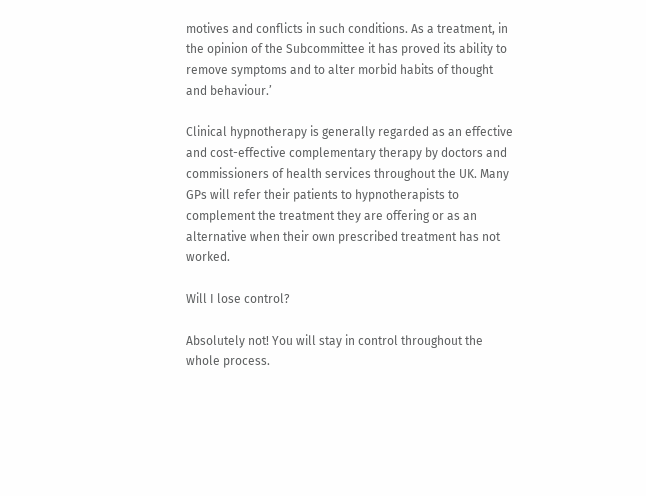motives and conflicts in such conditions. As a treatment, in the opinion of the Subcommittee it has proved its ability to remove symptoms and to alter morbid habits of thought and behaviour.’

Clinical hypnotherapy is generally regarded as an effective and cost-effective complementary therapy by doctors and commissioners of health services throughout the UK. Many GPs will refer their patients to hypnotherapists to complement the treatment they are offering or as an alternative when their own prescribed treatment has not worked.

Will I lose control?

Absolutely not! You will stay in control throughout the whole process.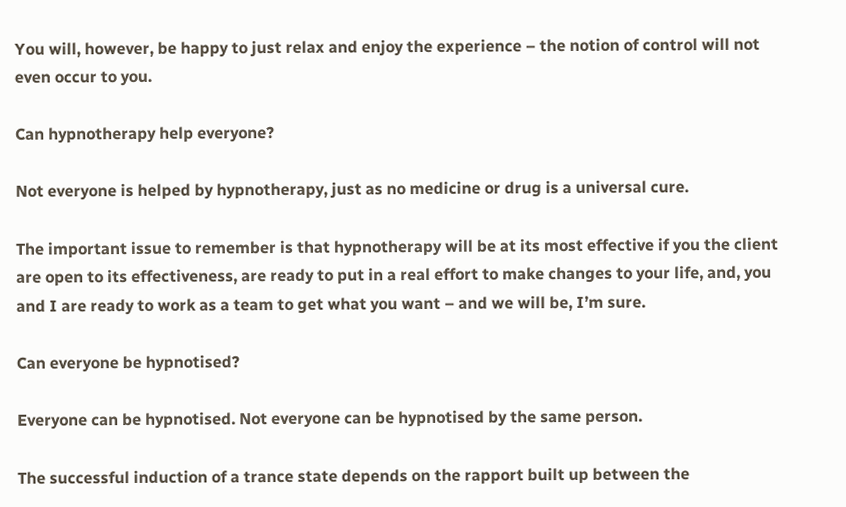You will, however, be happy to just relax and enjoy the experience – the notion of control will not even occur to you.

Can hypnotherapy help everyone?

Not everyone is helped by hypnotherapy, just as no medicine or drug is a universal cure.

The important issue to remember is that hypnotherapy will be at its most effective if you the client are open to its effectiveness, are ready to put in a real effort to make changes to your life, and, you and I are ready to work as a team to get what you want – and we will be, I’m sure.

Can everyone be hypnotised?

Everyone can be hypnotised. Not everyone can be hypnotised by the same person.

The successful induction of a trance state depends on the rapport built up between the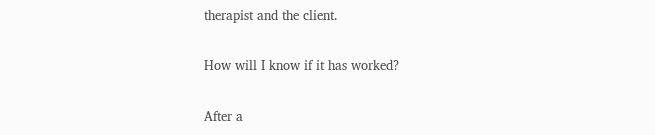therapist and the client.

How will I know if it has worked?

After a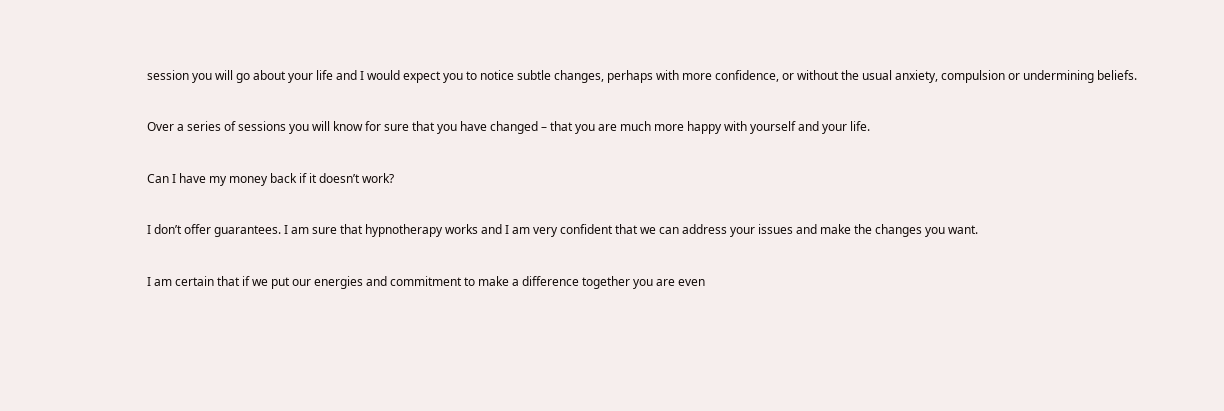session you will go about your life and I would expect you to notice subtle changes, perhaps with more confidence, or without the usual anxiety, compulsion or undermining beliefs.

Over a series of sessions you will know for sure that you have changed – that you are much more happy with yourself and your life.

Can I have my money back if it doesn’t work?

I don’t offer guarantees. I am sure that hypnotherapy works and I am very confident that we can address your issues and make the changes you want.

I am certain that if we put our energies and commitment to make a difference together you are even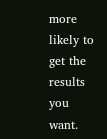more likely to get the results you want.